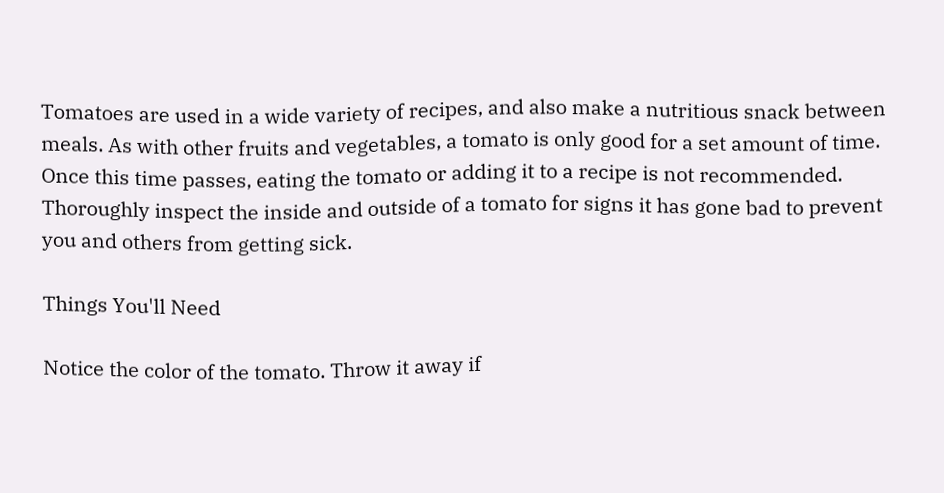Tomatoes are used in a wide variety of recipes, and also make a nutritious snack between meals. As with other fruits and vegetables, a tomato is only good for a set amount of time. Once this time passes, eating the tomato or adding it to a recipe is not recommended. Thoroughly inspect the inside and outside of a tomato for signs it has gone bad to prevent you and others from getting sick.

Things You'll Need

Notice the color of the tomato. Throw it away if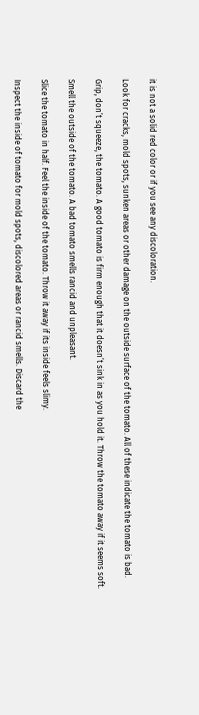it is not a solid red color or if you see any discoloration.

Look for cracks, mold spots, sunken areas or other damage on the outside surface of the tomato. All of these indicate the tomato is bad.

Grip, don’t squeeze, the tomato. A good tomato is firm enough that it doesn’t sink in as you hold it. Throw the tomato away if it seems soft.

Smell the outside of the tomato. A bad tomato smells rancid and unpleasant.

Slice the tomato in half. Feel the inside of the tomato. Throw it away if its inside feels slimy.

Inspect the inside of tomato for mold spots, discolored areas or rancid smells. Discard the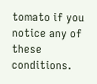tomato if you notice any of these conditions.